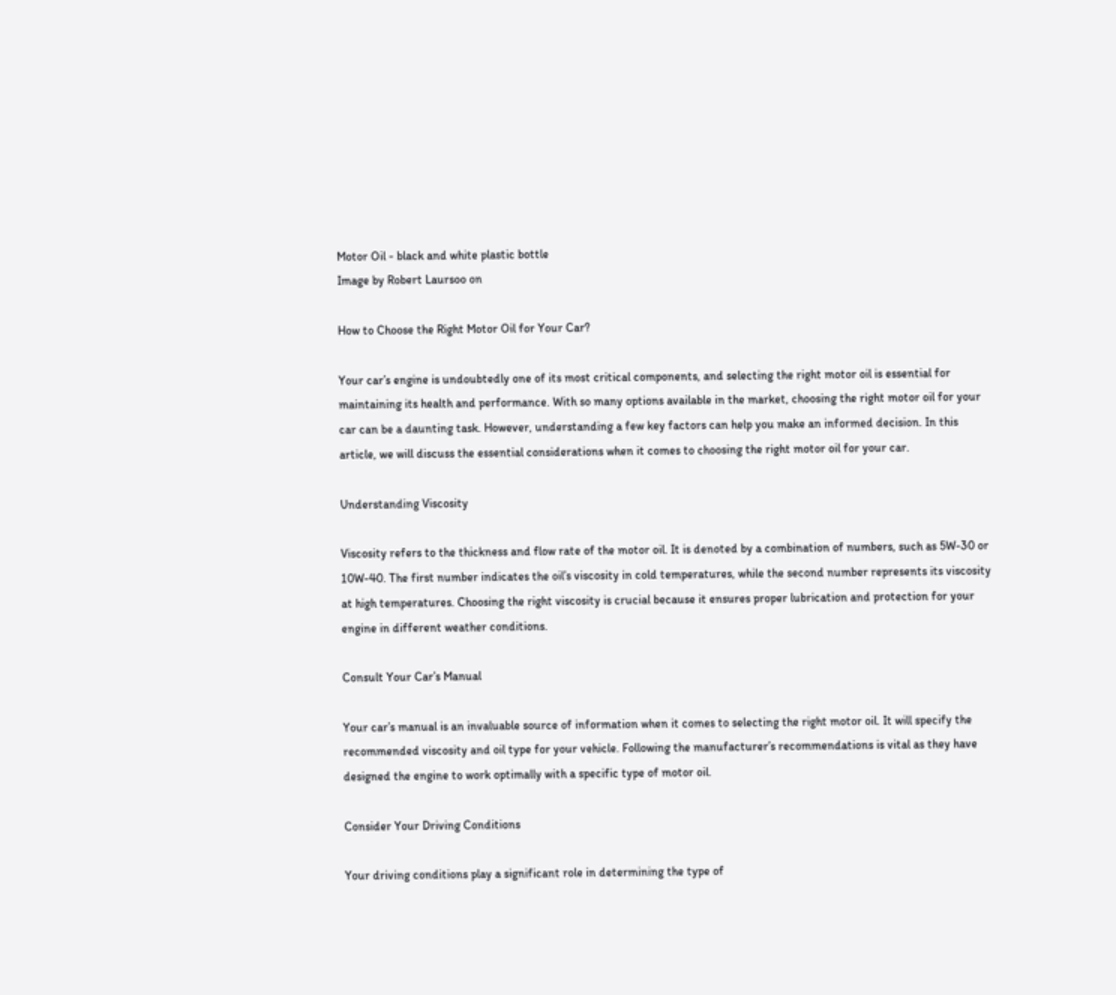Motor Oil - black and white plastic bottle
Image by Robert Laursoo on

How to Choose the Right Motor Oil for Your Car?

Your car’s engine is undoubtedly one of its most critical components, and selecting the right motor oil is essential for maintaining its health and performance. With so many options available in the market, choosing the right motor oil for your car can be a daunting task. However, understanding a few key factors can help you make an informed decision. In this article, we will discuss the essential considerations when it comes to choosing the right motor oil for your car.

Understanding Viscosity

Viscosity refers to the thickness and flow rate of the motor oil. It is denoted by a combination of numbers, such as 5W-30 or 10W-40. The first number indicates the oil’s viscosity in cold temperatures, while the second number represents its viscosity at high temperatures. Choosing the right viscosity is crucial because it ensures proper lubrication and protection for your engine in different weather conditions.

Consult Your Car’s Manual

Your car’s manual is an invaluable source of information when it comes to selecting the right motor oil. It will specify the recommended viscosity and oil type for your vehicle. Following the manufacturer’s recommendations is vital as they have designed the engine to work optimally with a specific type of motor oil.

Consider Your Driving Conditions

Your driving conditions play a significant role in determining the type of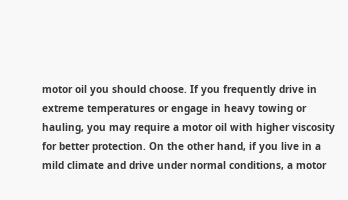motor oil you should choose. If you frequently drive in extreme temperatures or engage in heavy towing or hauling, you may require a motor oil with higher viscosity for better protection. On the other hand, if you live in a mild climate and drive under normal conditions, a motor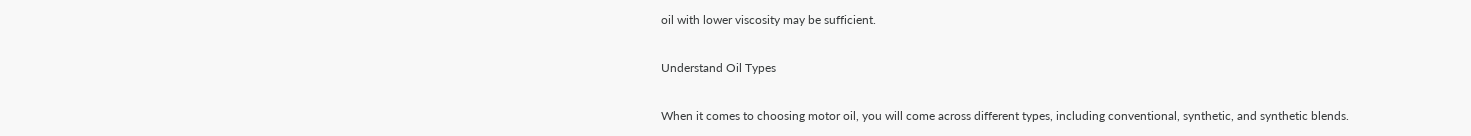oil with lower viscosity may be sufficient.

Understand Oil Types

When it comes to choosing motor oil, you will come across different types, including conventional, synthetic, and synthetic blends.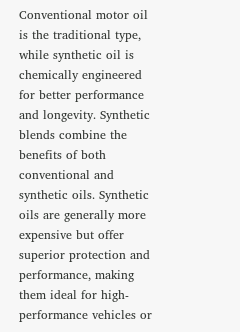Conventional motor oil is the traditional type, while synthetic oil is chemically engineered for better performance and longevity. Synthetic blends combine the benefits of both conventional and synthetic oils. Synthetic oils are generally more expensive but offer superior protection and performance, making them ideal for high-performance vehicles or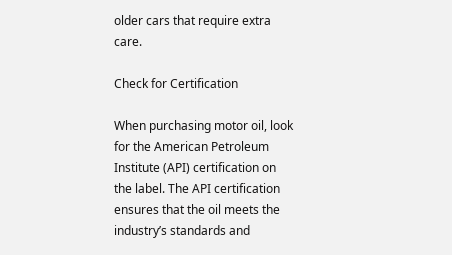older cars that require extra care.

Check for Certification

When purchasing motor oil, look for the American Petroleum Institute (API) certification on the label. The API certification ensures that the oil meets the industry’s standards and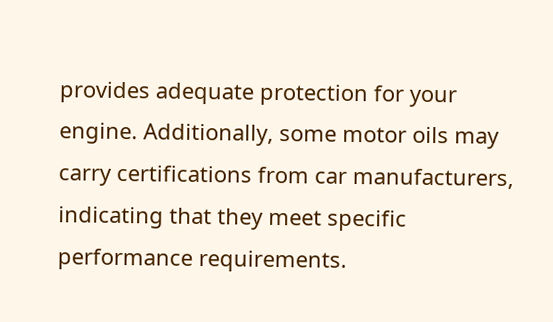provides adequate protection for your engine. Additionally, some motor oils may carry certifications from car manufacturers, indicating that they meet specific performance requirements.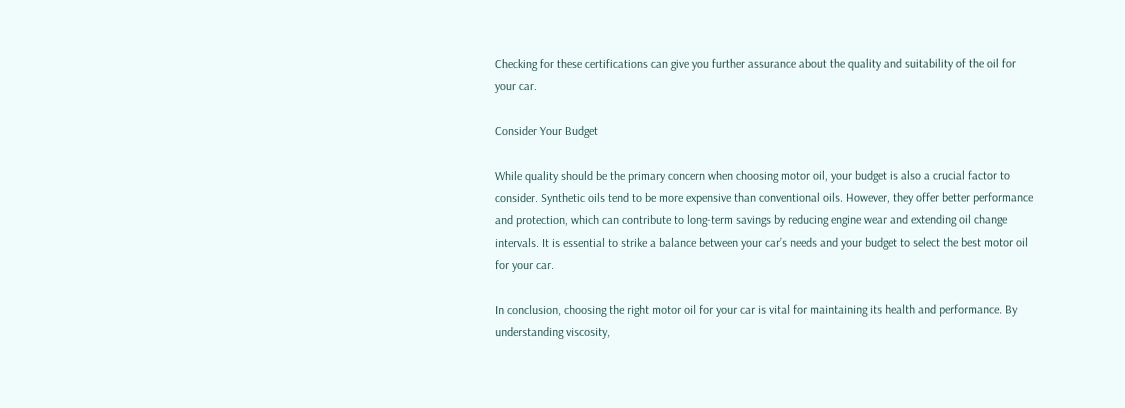Checking for these certifications can give you further assurance about the quality and suitability of the oil for your car.

Consider Your Budget

While quality should be the primary concern when choosing motor oil, your budget is also a crucial factor to consider. Synthetic oils tend to be more expensive than conventional oils. However, they offer better performance and protection, which can contribute to long-term savings by reducing engine wear and extending oil change intervals. It is essential to strike a balance between your car’s needs and your budget to select the best motor oil for your car.

In conclusion, choosing the right motor oil for your car is vital for maintaining its health and performance. By understanding viscosity,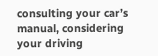consulting your car’s manual, considering your driving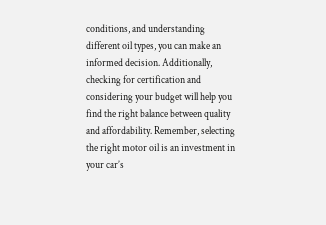conditions, and understanding different oil types, you can make an informed decision. Additionally, checking for certification and considering your budget will help you find the right balance between quality and affordability. Remember, selecting the right motor oil is an investment in your car’s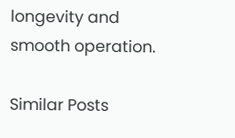longevity and smooth operation.

Similar Posts